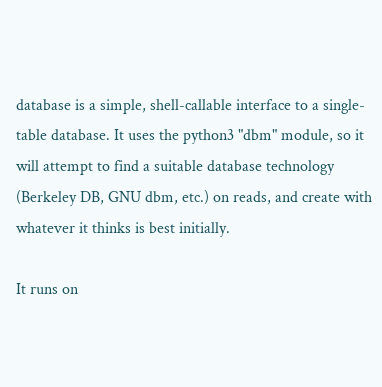database is a simple, shell-callable interface to a single-table database. It uses the python3 "dbm" module, so it will attempt to find a suitable database technology (Berkeley DB, GNU dbm, etc.) on reads, and create with whatever it thinks is best initially.

It runs on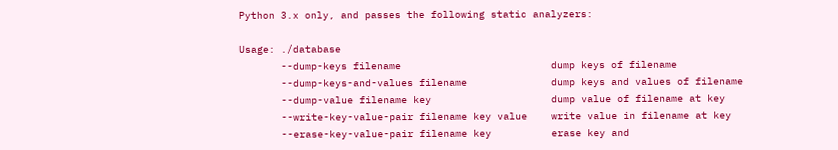Python 3.x only, and passes the following static analyzers:

Usage: ./database
       --dump-keys filename                         dump keys of filename
       --dump-keys-and-values filename              dump keys and values of filename
       --dump-value filename key                    dump value of filename at key
       --write-key-value-pair filename key value    write value in filename at key
       --erase-key-value-pair filename key          erase key and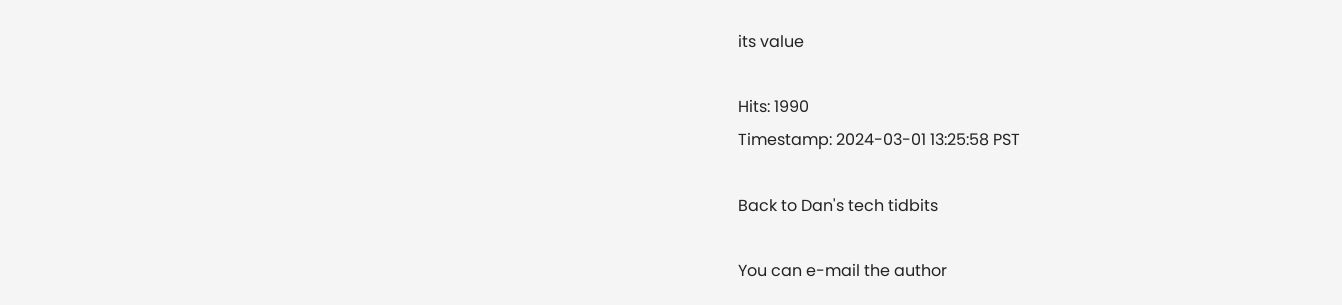its value

Hits: 1990
Timestamp: 2024-03-01 13:25:58 PST

Back to Dan's tech tidbits

You can e-mail the author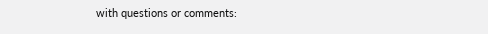with questions or comments: